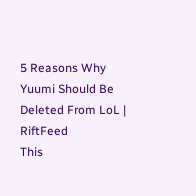5 Reasons Why Yuumi Should Be Deleted From LoL | RiftFeed
This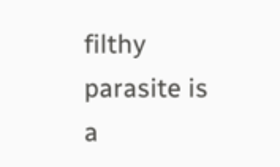filthy parasite is a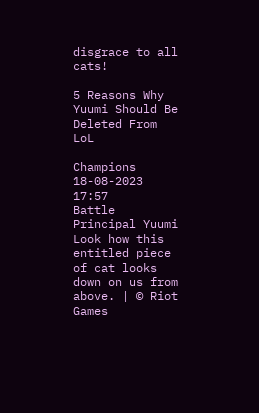disgrace to all cats!

5 Reasons Why Yuumi Should Be Deleted From LoL

Champions 18-08-2023 17:57
Battle Principal Yuumi
Look how this entitled piece of cat looks down on us from above. | © Riot Games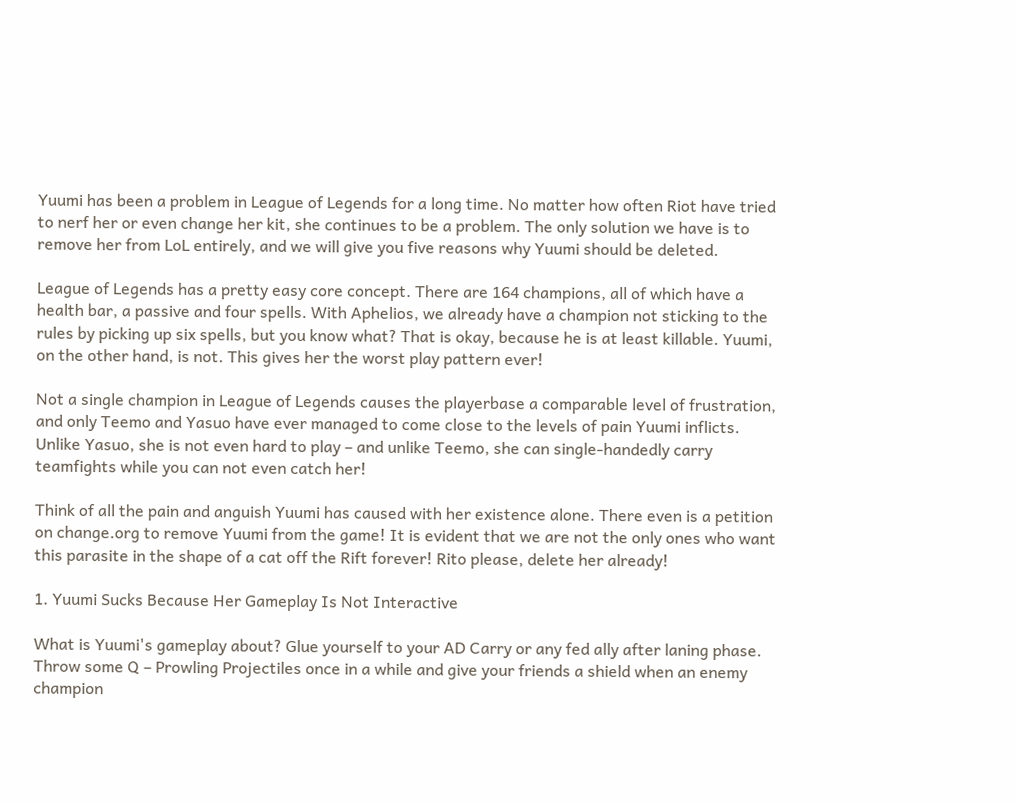Yuumi has been a problem in League of Legends for a long time. No matter how often Riot have tried to nerf her or even change her kit, she continues to be a problem. The only solution we have is to remove her from LoL entirely, and we will give you five reasons why Yuumi should be deleted.

League of Legends has a pretty easy core concept. There are 164 champions, all of which have a health bar, a passive and four spells. With Aphelios, we already have a champion not sticking to the rules by picking up six spells, but you know what? That is okay, because he is at least killable. Yuumi, on the other hand, is not. This gives her the worst play pattern ever!

Not a single champion in League of Legends causes the playerbase a comparable level of frustration, and only Teemo and Yasuo have ever managed to come close to the levels of pain Yuumi inflicts. Unlike Yasuo, she is not even hard to play – and unlike Teemo, she can single-handedly carry teamfights while you can not even catch her!

Think of all the pain and anguish Yuumi has caused with her existence alone. There even is a petition on change.org to remove Yuumi from the game! It is evident that we are not the only ones who want this parasite in the shape of a cat off the Rift forever! Rito please, delete her already!

1. Yuumi Sucks Because Her Gameplay Is Not Interactive

What is Yuumi's gameplay about? Glue yourself to your AD Carry or any fed ally after laning phase. Throw some Q – Prowling Projectiles once in a while and give your friends a shield when an enemy champion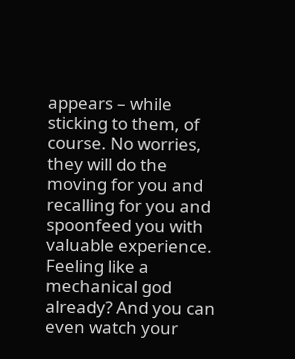appears – while sticking to them, of course. No worries, they will do the moving for you and recalling for you and spoonfeed you with valuable experience. Feeling like a mechanical god already? And you can even watch your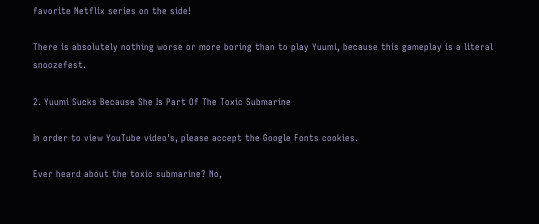favorite Netflix series on the side!

There is absolutely nothing worse or more boring than to play Yuumi, because this gameplay is a literal snoozefest.

2. Yuumi Sucks Because She Is Part Of The Toxic Submarine

In order to view YouTube video's, please accept the Google Fonts cookies.

Ever heard about the toxic submarine? No,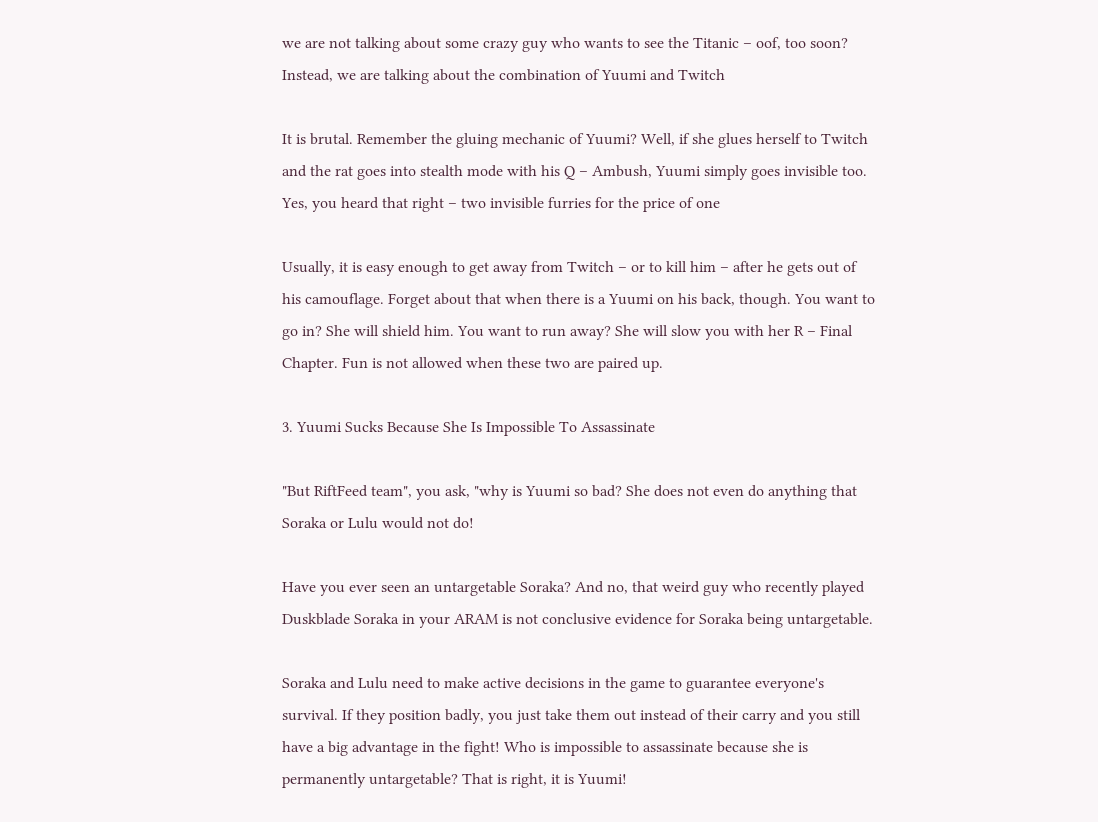we are not talking about some crazy guy who wants to see the Titanic – oof, too soon? Instead, we are talking about the combination of Yuumi and Twitch

It is brutal. Remember the gluing mechanic of Yuumi? Well, if she glues herself to Twitch and the rat goes into stealth mode with his Q – Ambush, Yuumi simply goes invisible too. Yes, you heard that right – two invisible furries for the price of one

Usually, it is easy enough to get away from Twitch – or to kill him – after he gets out of his camouflage. Forget about that when there is a Yuumi on his back, though. You want to go in? She will shield him. You want to run away? She will slow you with her R – Final Chapter. Fun is not allowed when these two are paired up.

3. Yuumi Sucks Because She Is Impossible To Assassinate

"But RiftFeed team", you ask, "why is Yuumi so bad? She does not even do anything that Soraka or Lulu would not do!

Have you ever seen an untargetable Soraka? And no, that weird guy who recently played Duskblade Soraka in your ARAM is not conclusive evidence for Soraka being untargetable.

Soraka and Lulu need to make active decisions in the game to guarantee everyone's survival. If they position badly, you just take them out instead of their carry and you still have a big advantage in the fight! Who is impossible to assassinate because she is permanently untargetable? That is right, it is Yuumi!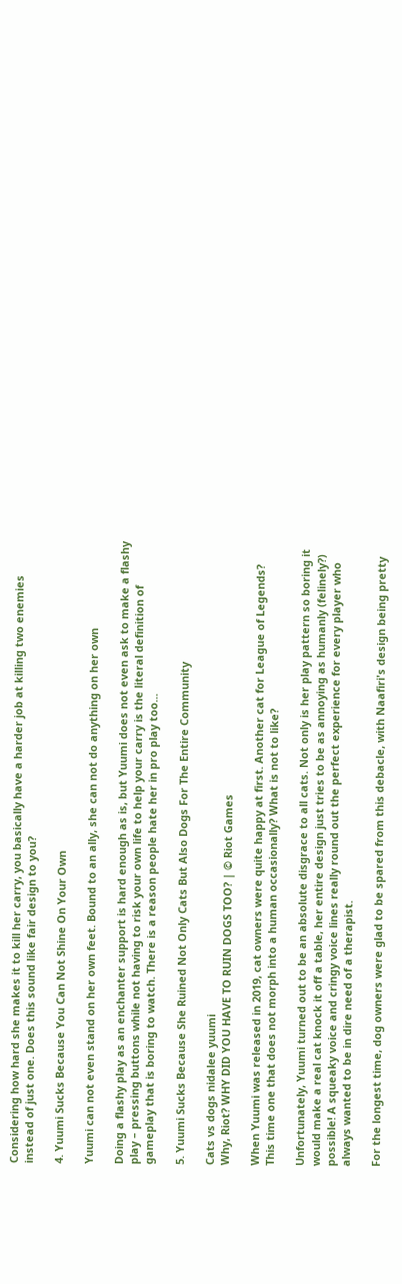Considering how hard she makes it to kill her carry, you basically have a harder job at killing two enemies instead of just one. Does this sound like fair design to you?

4. Yuumi Sucks Because You Can Not Shine On Your Own

Yuumi can not even stand on her own feet. Bound to an ally, she can not do anything on her own

Doing a flashy play as an enchanter support is hard enough as is, but Yuumi does not even ask to make a flashy play – pressing buttons while not having to risk your own life to help your carry is the literal definition of gameplay that is boring to watch. There is a reason people hate her in pro play too...

5. Yuumi Sucks Because She Ruined Not Only Cats But Also Dogs For The Entire Community

Cats vs dogs nidalee yuumi
Why, Riot? WHY DID YOU HAVE TO RUIN DOGS TOO? | © Riot Games

When Yuumi was released in 2019, cat owners were quite happy at first. Another cat for League of Legends? This time one that does not morph into a human occasionally? What is not to like?

Unfortunately, Yuumi turned out to be an absolute disgrace to all cats. Not only is her play pattern so boring it would make a real cat knock it off a table, her entire design just tries to be as annoying as humanly (felinely?) possible! A squeaky voice and cringy voice lines really round out the perfect experience for every player who always wanted to be in dire need of a therapist.

For the longest time, dog owners were glad to be spared from this debacle, with Naafiri's design being pretty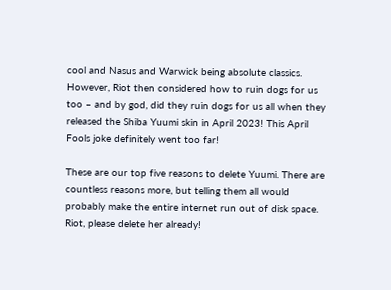cool and Nasus and Warwick being absolute classics. However, Riot then considered how to ruin dogs for us too – and by god, did they ruin dogs for us all when they released the Shiba Yuumi skin in April 2023! This April Fools joke definitely went too far!

These are our top five reasons to delete Yuumi. There are countless reasons more, but telling them all would probably make the entire internet run out of disk space. Riot, please delete her already!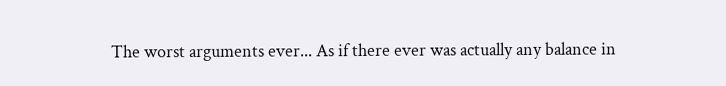The worst arguments ever... As if there ever was actually any balance in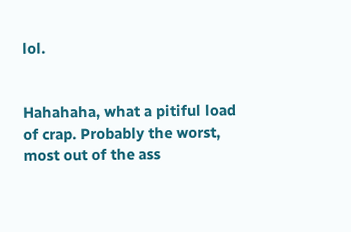lol.


Hahahaha, what a pitiful load of crap. Probably the worst, most out of the ass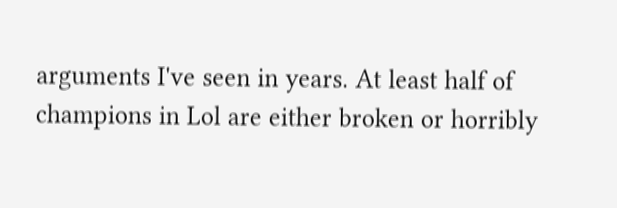arguments I've seen in years. At least half of champions in Lol are either broken or horribly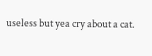useless but yea cry about a cat.